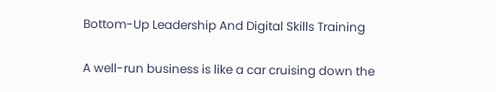Bottom-Up Leadership And Digital Skills Training

A well-run business is like a car cruising down the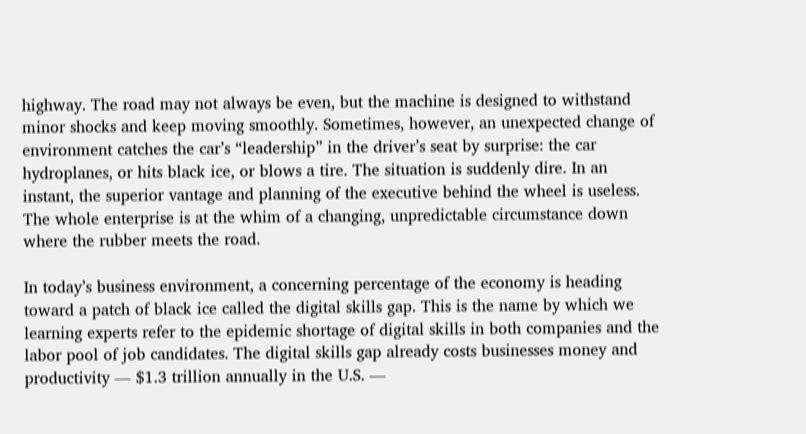highway. The road may not always be even, but the machine is designed to withstand minor shocks and keep moving smoothly. Sometimes, however, an unexpected change of environment catches the car’s “leadership” in the driver’s seat by surprise: the car hydroplanes, or hits black ice, or blows a tire. The situation is suddenly dire. In an instant, the superior vantage and planning of the executive behind the wheel is useless. The whole enterprise is at the whim of a changing, unpredictable circumstance down where the rubber meets the road.

In today’s business environment, a concerning percentage of the economy is heading toward a patch of black ice called the digital skills gap. This is the name by which we learning experts refer to the epidemic shortage of digital skills in both companies and the labor pool of job candidates. The digital skills gap already costs businesses money and productivity — $1.3 trillion annually in the U.S. —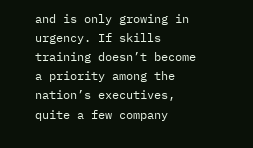and is only growing in urgency. If skills training doesn’t become a priority among the nation’s executives, quite a few company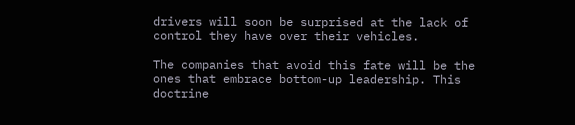drivers will soon be surprised at the lack of control they have over their vehicles.

The companies that avoid this fate will be the ones that embrace bottom-up leadership. This doctrine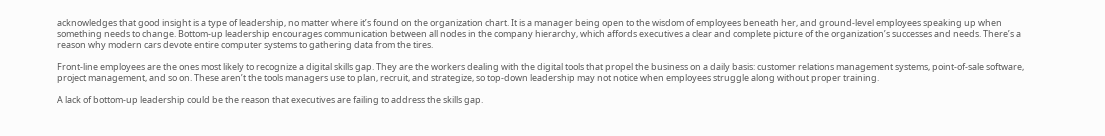acknowledges that good insight is a type of leadership, no matter where it’s found on the organization chart. It is a manager being open to the wisdom of employees beneath her, and ground-level employees speaking up when something needs to change. Bottom-up leadership encourages communication between all nodes in the company hierarchy, which affords executives a clear and complete picture of the organization’s successes and needs. There’s a reason why modern cars devote entire computer systems to gathering data from the tires.

Front-line employees are the ones most likely to recognize a digital skills gap. They are the workers dealing with the digital tools that propel the business on a daily basis: customer relations management systems, point-of-sale software, project management, and so on. These aren’t the tools managers use to plan, recruit, and strategize, so top-down leadership may not notice when employees struggle along without proper training.

A lack of bottom-up leadership could be the reason that executives are failing to address the skills gap.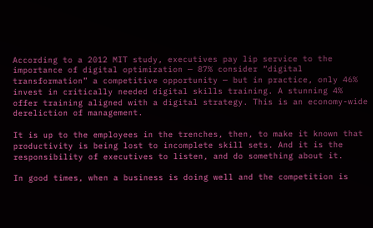According to a 2012 MIT study, executives pay lip service to the importance of digital optimization — 87% consider “digital transformation” a competitive opportunity — but in practice, only 46% invest in critically needed digital skills training. A stunning 4% offer training aligned with a digital strategy. This is an economy-wide dereliction of management.

It is up to the employees in the trenches, then, to make it known that productivity is being lost to incomplete skill sets. And it is the responsibility of executives to listen, and do something about it.

In good times, when a business is doing well and the competition is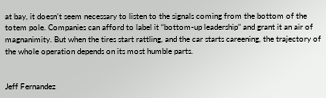at bay, it doesn’t seem necessary to listen to the signals coming from the bottom of the totem pole. Companies can afford to label it “bottom-up leadership” and grant it an air of magnanimity. But when the tires start rattling, and the car starts careening, the trajectory of the whole operation depends on its most humble parts.


Jeff Fernandez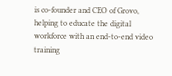is co-founder and CEO of Grovo, helping to educate the digital workforce with an end-to-end video training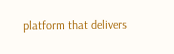platform that delivers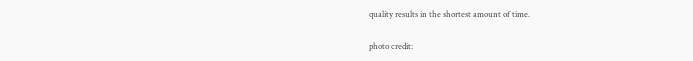quality results in the shortest amount of time.

photo credit: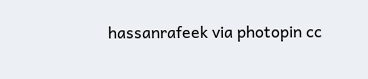hassanrafeek via photopin cc